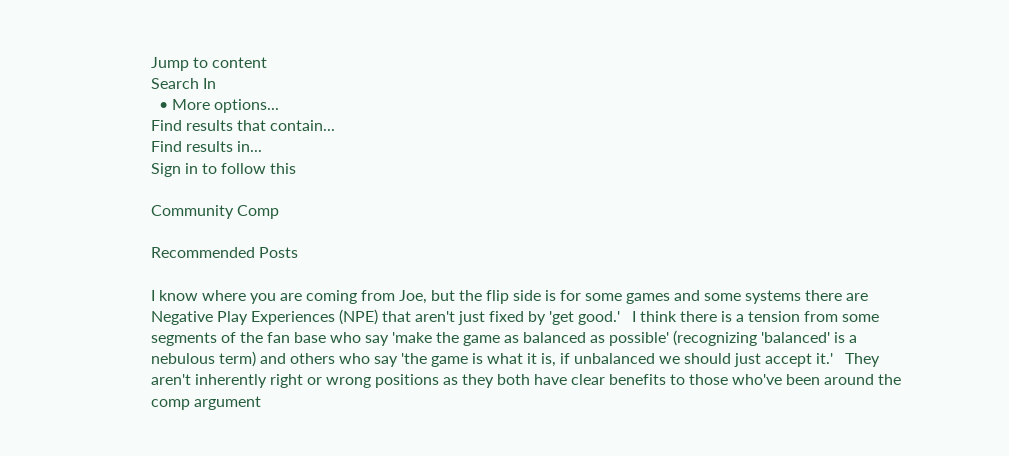Jump to content
Search In
  • More options...
Find results that contain...
Find results in...
Sign in to follow this

Community Comp

Recommended Posts

I know where you are coming from Joe, but the flip side is for some games and some systems there are Negative Play Experiences (NPE) that aren't just fixed by 'get good.'   I think there is a tension from some segments of the fan base who say 'make the game as balanced as possible' (recognizing 'balanced' is a nebulous term) and others who say 'the game is what it is, if unbalanced we should just accept it.'   They aren't inherently right or wrong positions as they both have clear benefits to those who've been around the comp argument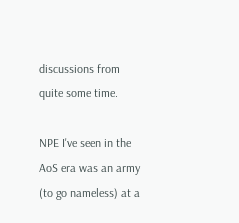discussions from quite some time.

NPE I've seen in the AoS era was an army (to go nameless) at a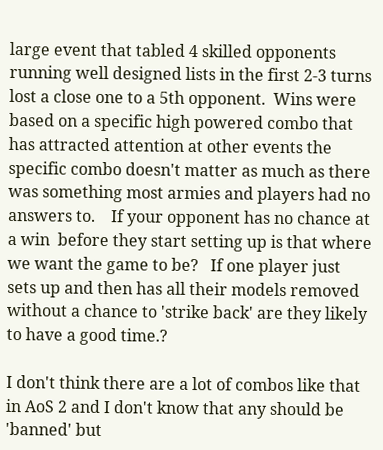large event that tabled 4 skilled opponents running well designed lists in the first 2-3 turns lost a close one to a 5th opponent.  Wins were based on a specific high powered combo that has attracted attention at other events the specific combo doesn't matter as much as there was something most armies and players had no answers to.    If your opponent has no chance at a win  before they start setting up is that where we want the game to be?   If one player just sets up and then has all their models removed without a chance to 'strike back' are they likely to have a good time.?

I don't think there are a lot of combos like that in AoS 2 and I don't know that any should be 'banned' but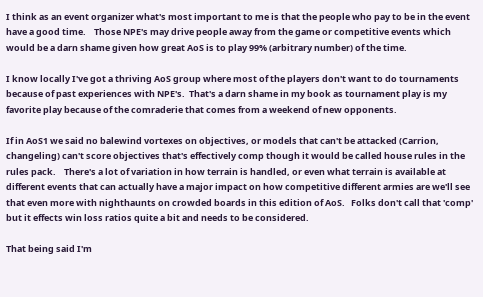I think as an event organizer what's most important to me is that the people who pay to be in the event have a good time.    Those NPE's may drive people away from the game or competitive events which would be a darn shame given how great AoS is to play 99% (arbitrary number) of the time.

I know locally I've got a thriving AoS group where most of the players don't want to do tournaments because of past experiences with NPE's.  That's a darn shame in my book as tournament play is my favorite play because of the comraderie that comes from a weekend of new opponents.

If in AoS1 we said no balewind vortexes on objectives, or models that can't be attacked (Carrion, changeling) can't score objectives that's effectively comp though it would be called house rules in the rules pack.    There's a lot of variation in how terrain is handled, or even what terrain is available at different events that can actually have a major impact on how competitive different armies are we'll see that even more with nighthaunts on crowded boards in this edition of AoS.   Folks don't call that 'comp' but it effects win loss ratios quite a bit and needs to be considered.

That being said I'm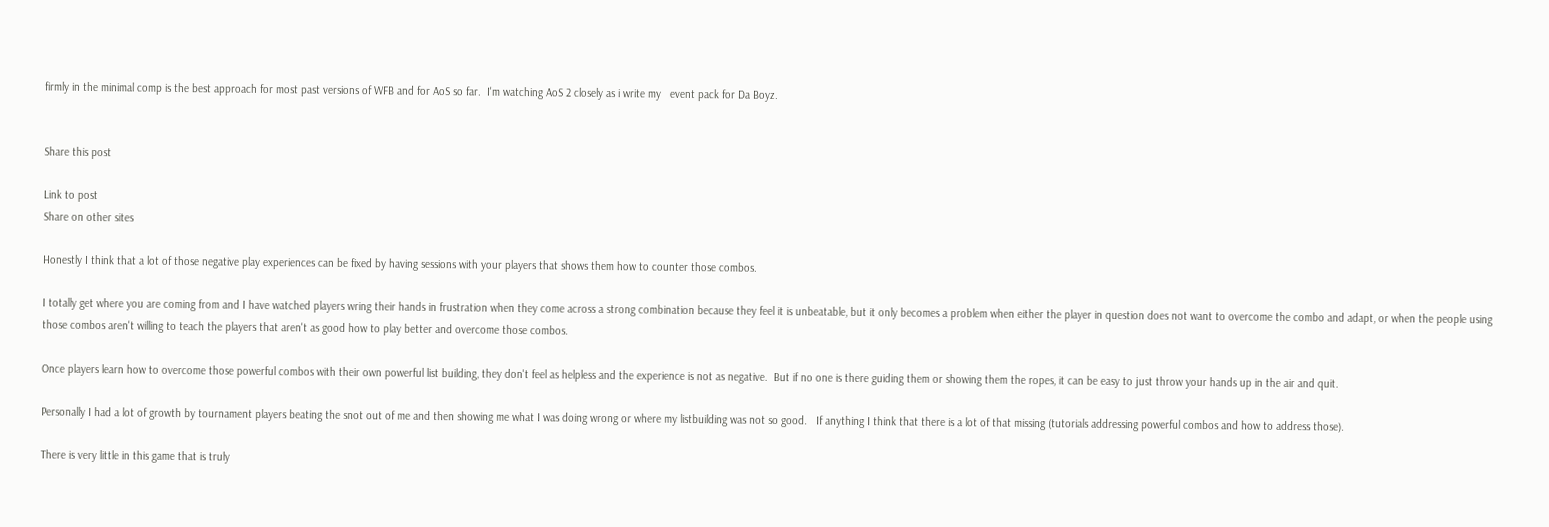firmly in the minimal comp is the best approach for most past versions of WFB and for AoS so far.  I'm watching AoS 2 closely as i write my   event pack for Da Boyz.


Share this post

Link to post
Share on other sites

Honestly I think that a lot of those negative play experiences can be fixed by having sessions with your players that shows them how to counter those combos.

I totally get where you are coming from and I have watched players wring their hands in frustration when they come across a strong combination because they feel it is unbeatable, but it only becomes a problem when either the player in question does not want to overcome the combo and adapt, or when the people using those combos aren't willing to teach the players that aren't as good how to play better and overcome those combos.

Once players learn how to overcome those powerful combos with their own powerful list building, they don't feel as helpless and the experience is not as negative.  But if no one is there guiding them or showing them the ropes, it can be easy to just throw your hands up in the air and quit.

Personally I had a lot of growth by tournament players beating the snot out of me and then showing me what I was doing wrong or where my listbuilding was not so good.   If anything I think that there is a lot of that missing (tutorials addressing powerful combos and how to address those).

There is very little in this game that is truly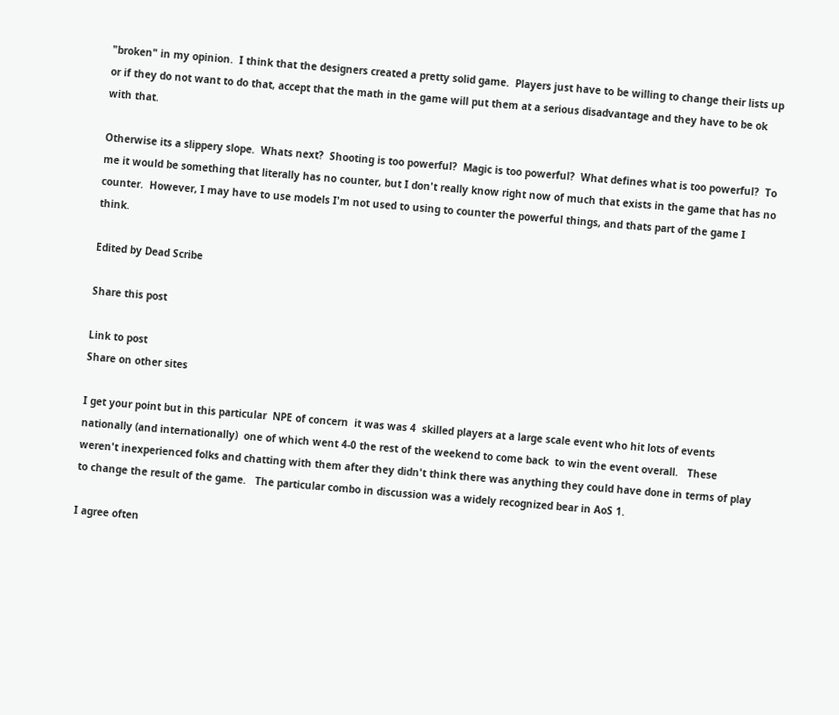"broken" in my opinion.  I think that the designers created a pretty solid game.  Players just have to be willing to change their lists up or if they do not want to do that, accept that the math in the game will put them at a serious disadvantage and they have to be ok with that.

Otherwise its a slippery slope.  Whats next?  Shooting is too powerful?  Magic is too powerful?  What defines what is too powerful?  To me it would be something that literally has no counter, but I don't really know right now of much that exists in the game that has no counter.  However, I may have to use models I'm not used to using to counter the powerful things, and thats part of the game I think.

Edited by Dead Scribe

Share this post

Link to post
Share on other sites

I get your point but in this particular  NPE of concern  it was was 4  skilled players at a large scale event who hit lots of events nationally (and internationally)  one of which went 4-0 the rest of the weekend to come back  to win the event overall.   These weren't inexperienced folks and chatting with them after they didn't think there was anything they could have done in terms of play to change the result of the game.   The particular combo in discussion was a widely recognized bear in AoS 1.

I agree often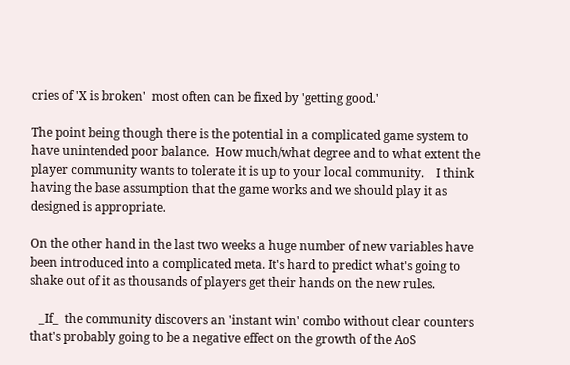cries of 'X is broken'  most often can be fixed by 'getting good.'

The point being though there is the potential in a complicated game system to have unintended poor balance.  How much/what degree and to what extent the player community wants to tolerate it is up to your local community.    I think having the base assumption that the game works and we should play it as designed is appropriate.

On the other hand in the last two weeks a huge number of new variables have been introduced into a complicated meta. It's hard to predict what's going to shake out of it as thousands of players get their hands on the new rules.

   _If_  the community discovers an 'instant win' combo without clear counters that's probably going to be a negative effect on the growth of the AoS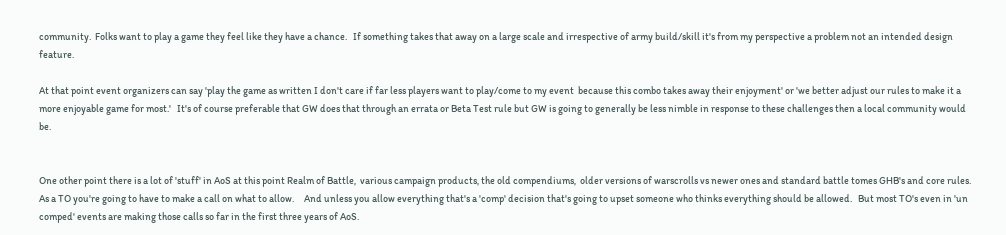community.  Folks want to play a game they feel like they have a chance.   If something takes that away on a large scale and irrespective of army build/skill it's from my perspective a problem not an intended design feature.

At that point event organizers can say 'play the game as written I don't care if far less players want to play/come to my event  because this combo takes away their enjoyment' or 'we better adjust our rules to make it a more enjoyable game for most.'   It's of course preferable that GW does that through an errata or Beta Test rule but GW is going to generally be less nimble in response to these challenges then a local community would be.


One other point there is a lot of 'stuff' in AoS at this point Realm of Battle,  various campaign products, the old compendiums,  older versions of warscrolls vs newer ones and standard battle tomes GHB's and core rules.    As a TO you're going to have to make a call on what to allow.     And unless you allow everything that's a 'comp' decision that's going to upset someone who thinks everything should be allowed.   But most TO's even in 'un comped' events are making those calls so far in the first three years of AoS.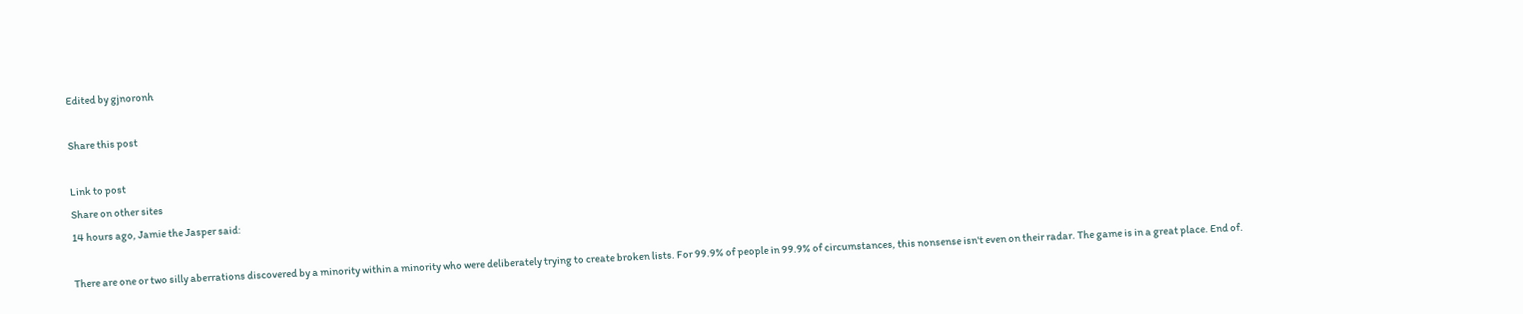Edited by gjnoronh

Share this post

Link to post
Share on other sites
14 hours ago, Jamie the Jasper said:

There are one or two silly aberrations discovered by a minority within a minority who were deliberately trying to create broken lists. For 99.9% of people in 99.9% of circumstances, this nonsense isn't even on their radar. The game is in a great place. End of.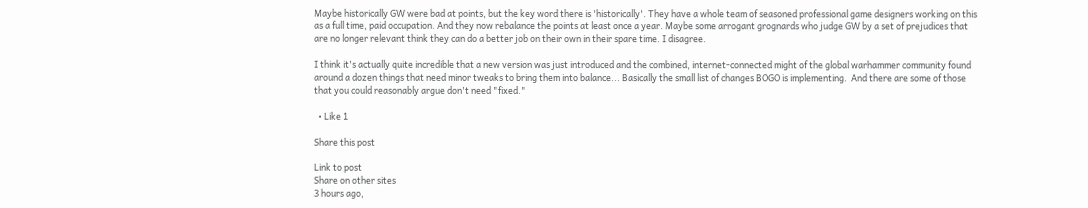Maybe historically GW were bad at points, but the key word there is 'historically'. They have a whole team of seasoned professional game designers working on this as a full time, paid occupation. And they now rebalance the points at least once a year. Maybe some arrogant grognards who judge GW by a set of prejudices that are no longer relevant think they can do a better job on their own in their spare time. I disagree.

I think it's actually quite incredible that a new version was just introduced and the combined, internet-connected might of the global warhammer community found around a dozen things that need minor tweaks to bring them into balance... Basically the small list of changes BOGO is implementing.  And there are some of those that you could reasonably argue don't need "fixed."

  • Like 1

Share this post

Link to post
Share on other sites
3 hours ago,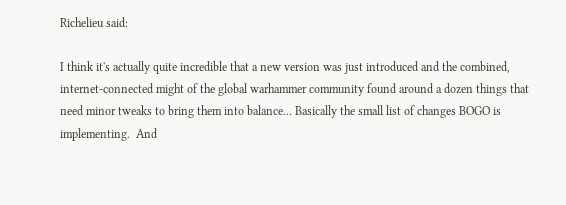Richelieu said:

I think it's actually quite incredible that a new version was just introduced and the combined, internet-connected might of the global warhammer community found around a dozen things that need minor tweaks to bring them into balance... Basically the small list of changes BOGO is implementing.  And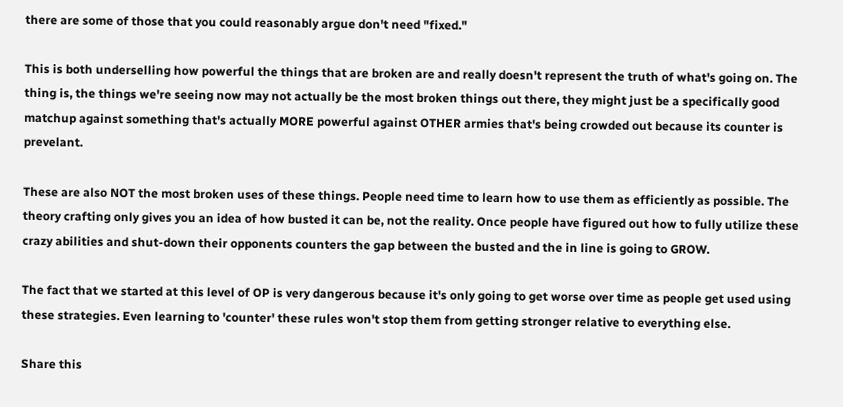there are some of those that you could reasonably argue don't need "fixed."

This is both underselling how powerful the things that are broken are and really doesn't represent the truth of what's going on. The thing is, the things we're seeing now may not actually be the most broken things out there, they might just be a specifically good matchup against something that's actually MORE powerful against OTHER armies that's being crowded out because its counter is prevelant.

These are also NOT the most broken uses of these things. People need time to learn how to use them as efficiently as possible. The theory crafting only gives you an idea of how busted it can be, not the reality. Once people have figured out how to fully utilize these crazy abilities and shut-down their opponents counters the gap between the busted and the in line is going to GROW.

The fact that we started at this level of OP is very dangerous because it's only going to get worse over time as people get used using these strategies. Even learning to 'counter' these rules won't stop them from getting stronger relative to everything else.

Share this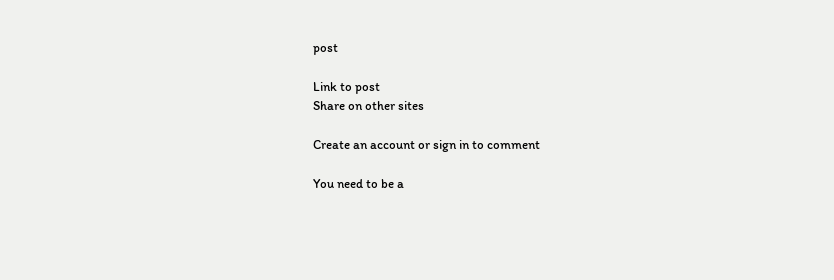post

Link to post
Share on other sites

Create an account or sign in to comment

You need to be a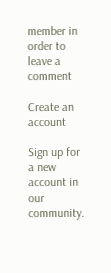member in order to leave a comment

Create an account

Sign up for a new account in our community.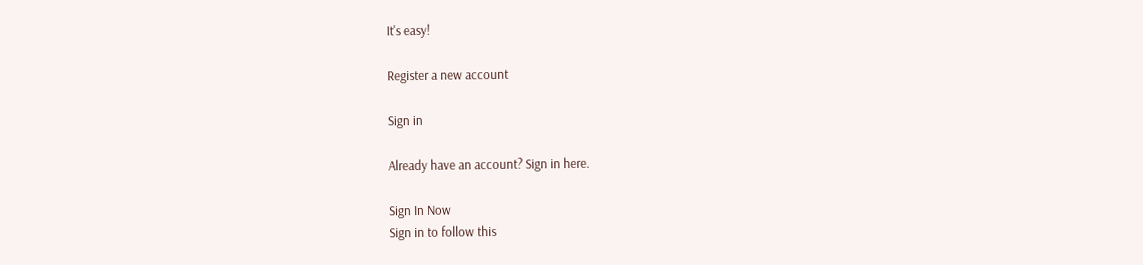It's easy!

Register a new account

Sign in

Already have an account? Sign in here.

Sign In Now
Sign in to follow this